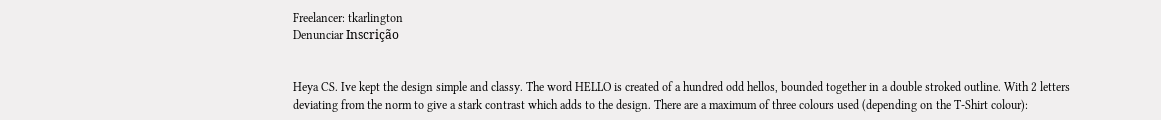Freelancer: tkarlington
Denunciar Inscrição


Heya CS. Ive kept the design simple and classy. The word HELLO is created of a hundred odd hellos, bounded together in a double stroked outline. With 2 letters deviating from the norm to give a stark contrast which adds to the design. There are a maximum of three colours used (depending on the T-Shirt colour):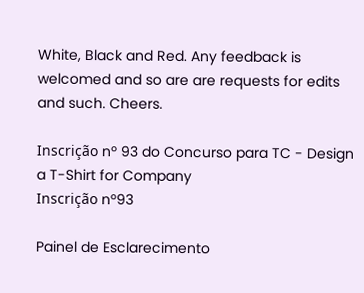White, Black and Red. Any feedback is welcomed and so are are requests for edits and such. Cheers.

Inscrição nº 93 do Concurso para TC - Design a T-Shirt for Company
Inscrição nº93

Painel de Esclarecimento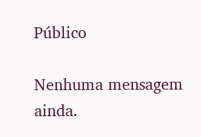Público

Nenhuma mensagem ainda.